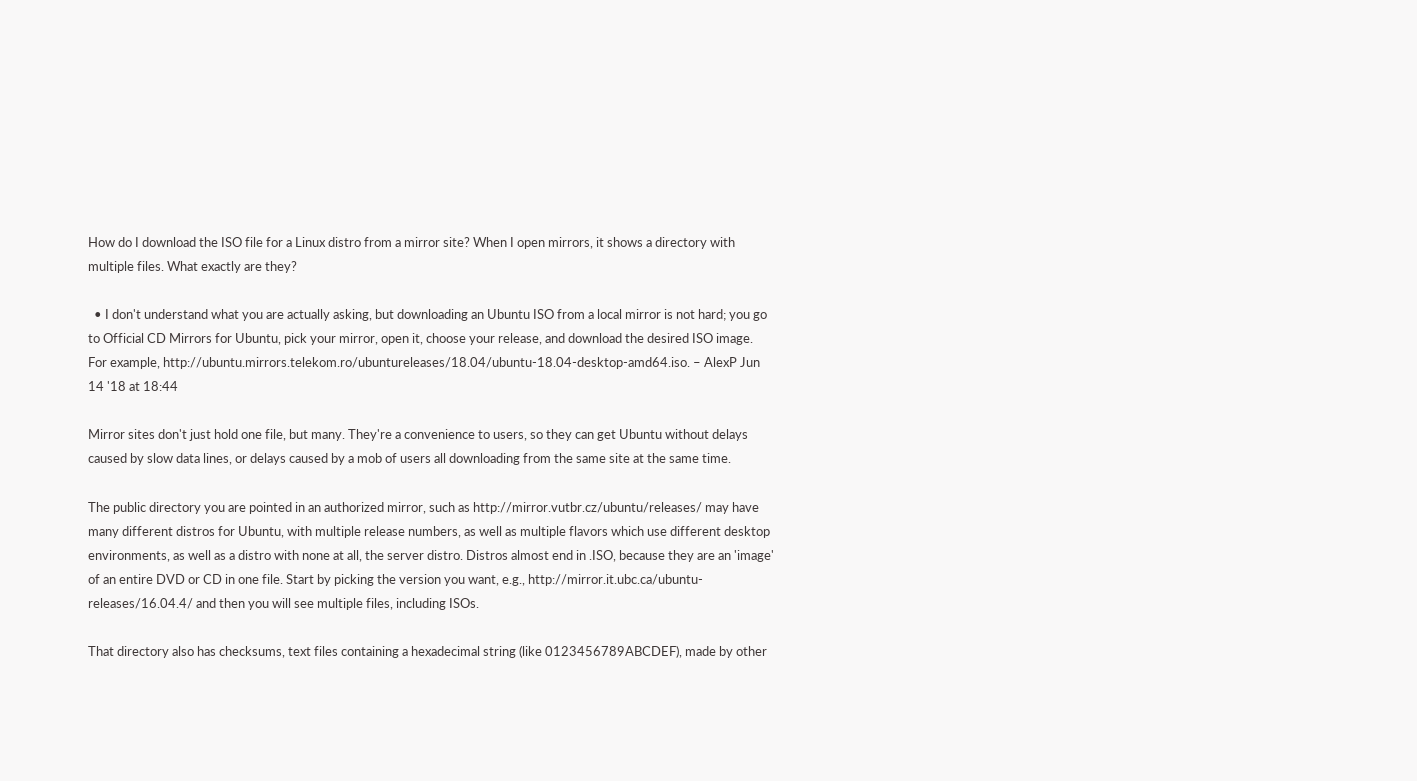How do I download the ISO file for a Linux distro from a mirror site? When I open mirrors, it shows a directory with multiple files. What exactly are they?

  • I don't understand what you are actually asking, but downloading an Ubuntu ISO from a local mirror is not hard; you go to Official CD Mirrors for Ubuntu, pick your mirror, open it, choose your release, and download the desired ISO image. For example, http://ubuntu.mirrors.telekom.ro/ubuntureleases/18.04/ubuntu-18.04-desktop-amd64.iso. – AlexP Jun 14 '18 at 18:44

Mirror sites don't just hold one file, but many. They're a convenience to users, so they can get Ubuntu without delays caused by slow data lines, or delays caused by a mob of users all downloading from the same site at the same time.

The public directory you are pointed in an authorized mirror, such as http://mirror.vutbr.cz/ubuntu/releases/ may have many different distros for Ubuntu, with multiple release numbers, as well as multiple flavors which use different desktop environments, as well as a distro with none at all, the server distro. Distros almost end in .ISO, because they are an 'image' of an entire DVD or CD in one file. Start by picking the version you want, e.g., http://mirror.it.ubc.ca/ubuntu-releases/16.04.4/ and then you will see multiple files, including ISOs.

That directory also has checksums, text files containing a hexadecimal string (like 0123456789ABCDEF), made by other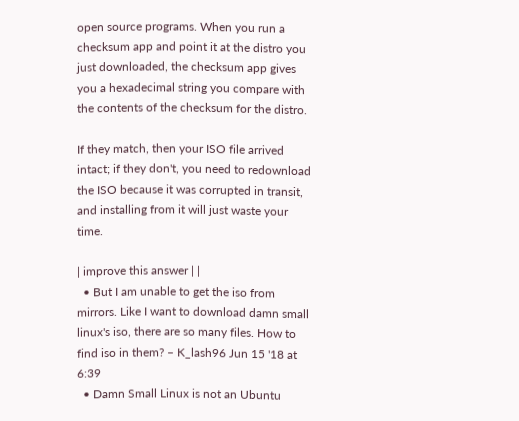open source programs. When you run a checksum app and point it at the distro you just downloaded, the checksum app gives you a hexadecimal string you compare with the contents of the checksum for the distro.

If they match, then your ISO file arrived intact; if they don't, you need to redownload the ISO because it was corrupted in transit, and installing from it will just waste your time.

| improve this answer | |
  • But I am unable to get the iso from mirrors. Like I want to download damn small linux's iso, there are so many files. How to find iso in them? – K_lash96 Jun 15 '18 at 6:39
  • Damn Small Linux is not an Ubuntu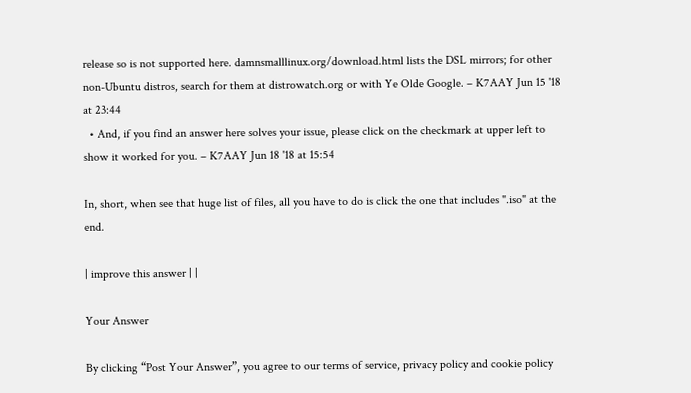release so is not supported here. damnsmalllinux.org/download.html lists the DSL mirrors; for other non-Ubuntu distros, search for them at distrowatch.org or with Ye Olde Google. – K7AAY Jun 15 '18 at 23:44
  • And, if you find an answer here solves your issue, please click on the checkmark at upper left to show it worked for you. – K7AAY Jun 18 '18 at 15:54

In, short, when see that huge list of files, all you have to do is click the one that includes ".iso" at the end.

| improve this answer | |

Your Answer

By clicking “Post Your Answer”, you agree to our terms of service, privacy policy and cookie policy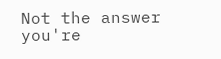Not the answer you're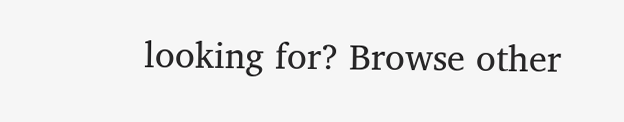looking for? Browse other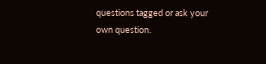questions tagged or ask your own question.